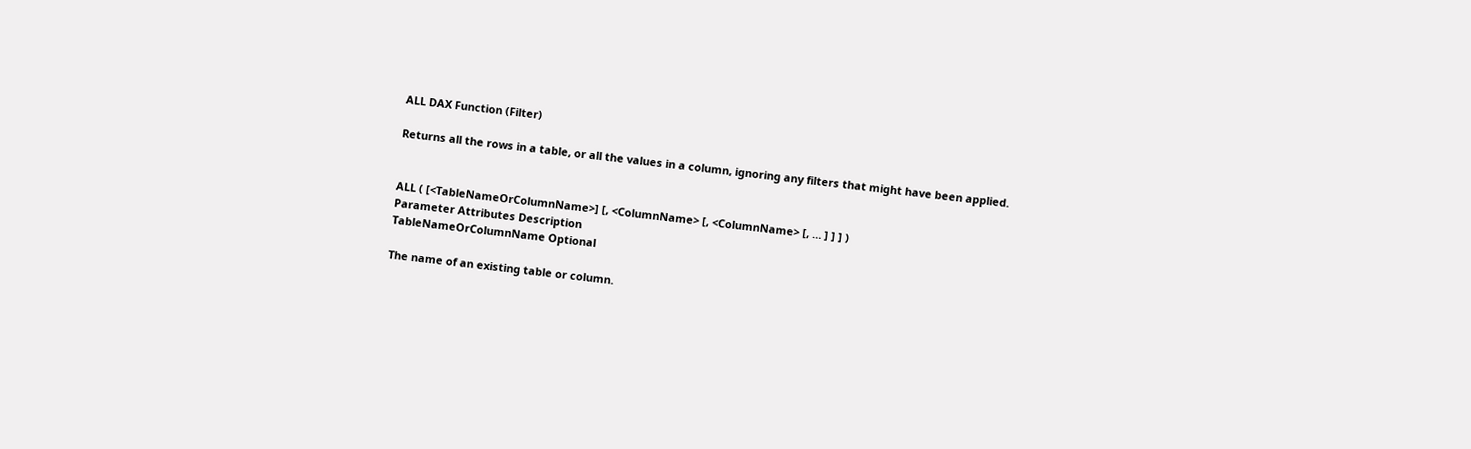ALL DAX Function (Filter)

Returns all the rows in a table, or all the values in a column, ignoring any filters that might have been applied.


ALL ( [<TableNameOrColumnName>] [, <ColumnName> [, <ColumnName> [, … ] ] ] )
Parameter Attributes Description
TableNameOrColumnName Optional

The name of an existing table or column.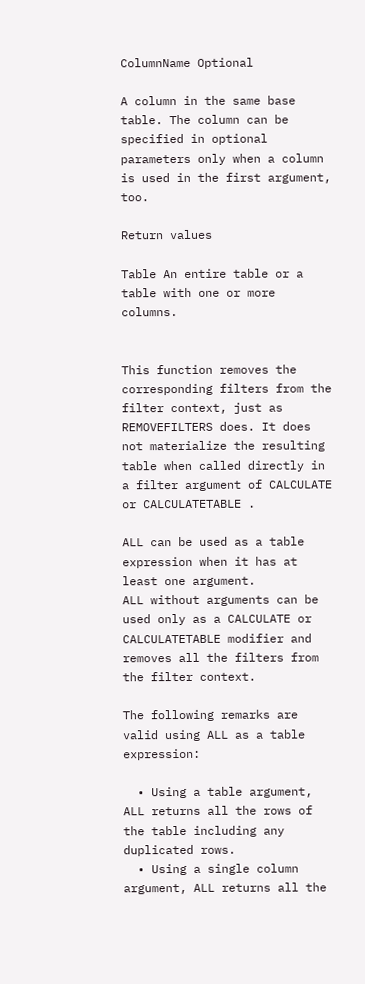ColumnName Optional

A column in the same base table. The column can be specified in optional parameters only when a column is used in the first argument, too.

Return values

Table An entire table or a table with one or more columns.


This function removes the corresponding filters from the filter context, just as REMOVEFILTERS does. It does not materialize the resulting table when called directly in a filter argument of CALCULATE or CALCULATETABLE .

ALL can be used as a table expression when it has at least one argument.
ALL without arguments can be used only as a CALCULATE or CALCULATETABLE modifier and removes all the filters from the filter context.

The following remarks are valid using ALL as a table expression:

  • Using a table argument, ALL returns all the rows of the table including any duplicated rows.
  • Using a single column argument, ALL returns all the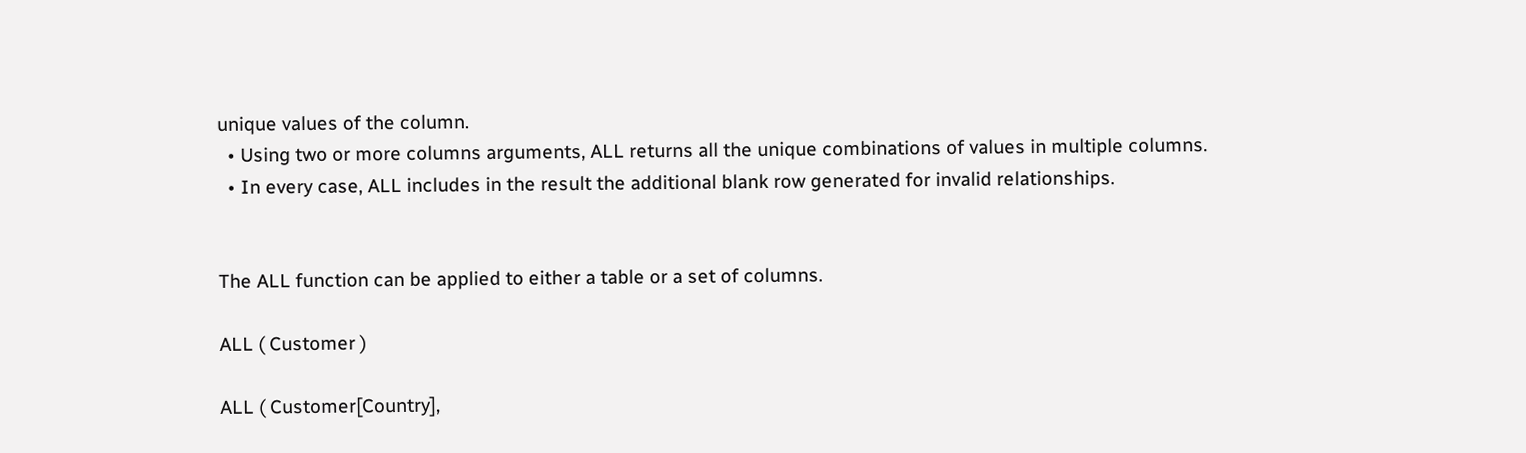unique values of the column.
  • Using two or more columns arguments, ALL returns all the unique combinations of values in multiple columns.
  • In every case, ALL includes in the result the additional blank row generated for invalid relationships.


The ALL function can be applied to either a table or a set of columns.

ALL ( Customer )

ALL ( Customer[Country],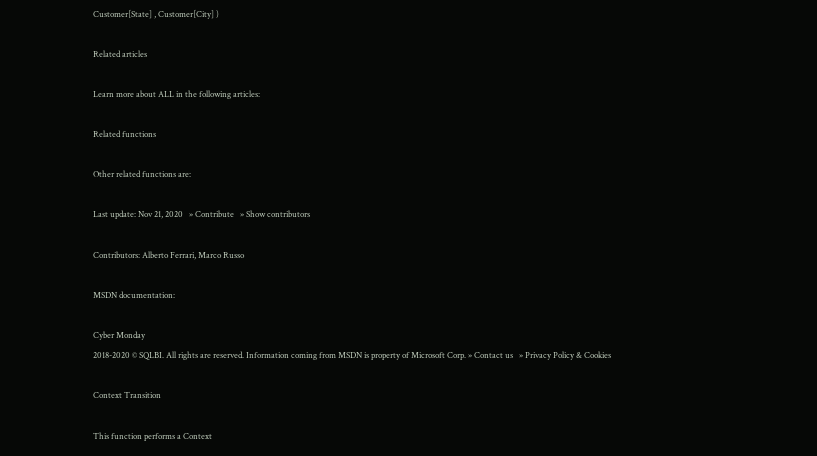Customer[State] , Customer[City] )

Related articles

Learn more about ALL in the following articles:

Related functions

Other related functions are:

Last update: Nov 21, 2020   » Contribute   » Show contributors

Contributors: Alberto Ferrari, Marco Russo

MSDN documentation:

Cyber Monday
2018-2020 © SQLBI. All rights are reserved. Information coming from MSDN is property of Microsoft Corp. » Contact us   » Privacy Policy & Cookies

Context Transition

This function performs a Context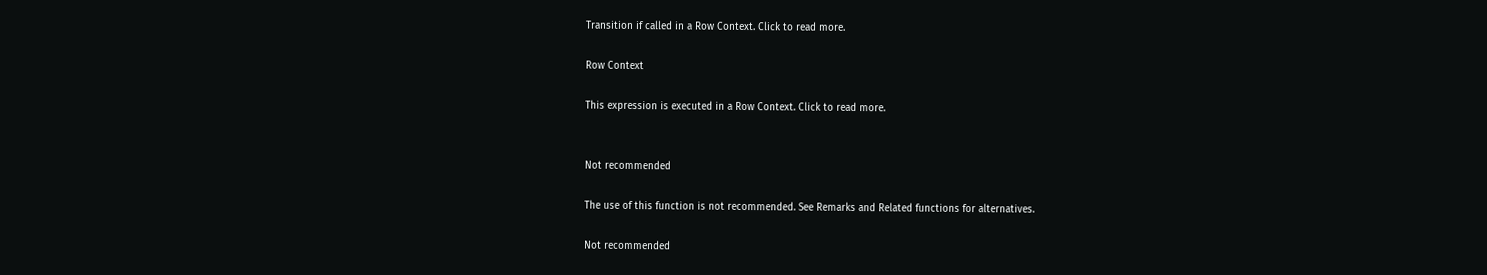Transition if called in a Row Context. Click to read more.

Row Context

This expression is executed in a Row Context. Click to read more.


Not recommended

The use of this function is not recommended. See Remarks and Related functions for alternatives.

Not recommended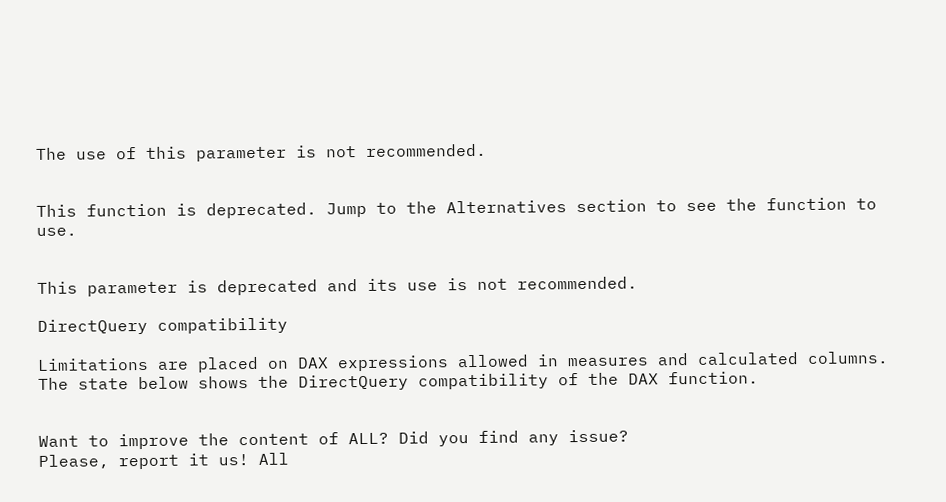The use of this parameter is not recommended.


This function is deprecated. Jump to the Alternatives section to see the function to use.


This parameter is deprecated and its use is not recommended.

DirectQuery compatibility

Limitations are placed on DAX expressions allowed in measures and calculated columns.
The state below shows the DirectQuery compatibility of the DAX function.


Want to improve the content of ALL? Did you find any issue?
Please, report it us! All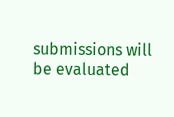submissions will be evaluated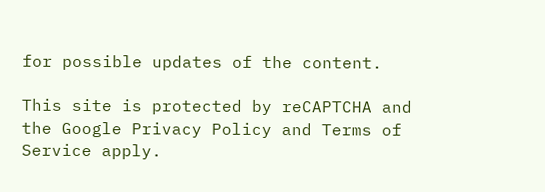for possible updates of the content.

This site is protected by reCAPTCHA and the Google Privacy Policy and Terms of Service apply.